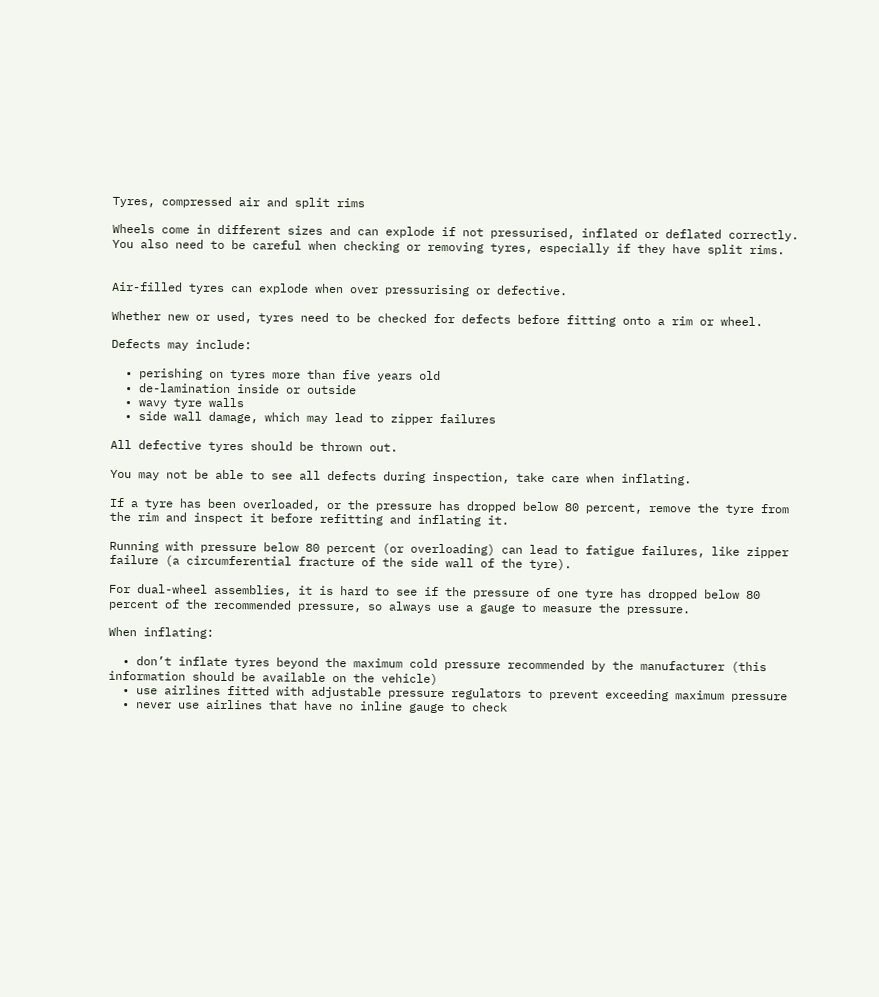Tyres, compressed air and split rims

Wheels come in different sizes and can explode if not pressurised, inflated or deflated correctly. You also need to be careful when checking or removing tyres, especially if they have split rims.


Air-filled tyres can explode when over pressurising or defective.

Whether new or used, tyres need to be checked for defects before fitting onto a rim or wheel.

Defects may include:

  • perishing on tyres more than five years old
  • de-lamination inside or outside
  • wavy tyre walls
  • side wall damage, which may lead to zipper failures

All defective tyres should be thrown out.

You may not be able to see all defects during inspection, take care when inflating.

If a tyre has been overloaded, or the pressure has dropped below 80 percent, remove the tyre from the rim and inspect it before refitting and inflating it.

Running with pressure below 80 percent (or overloading) can lead to fatigue failures, like zipper failure (a circumferential fracture of the side wall of the tyre).

For dual-wheel assemblies, it is hard to see if the pressure of one tyre has dropped below 80 percent of the recommended pressure, so always use a gauge to measure the pressure.

When inflating:

  • don’t inflate tyres beyond the maximum cold pressure recommended by the manufacturer (this information should be available on the vehicle)
  • use airlines fitted with adjustable pressure regulators to prevent exceeding maximum pressure
  • never use airlines that have no inline gauge to check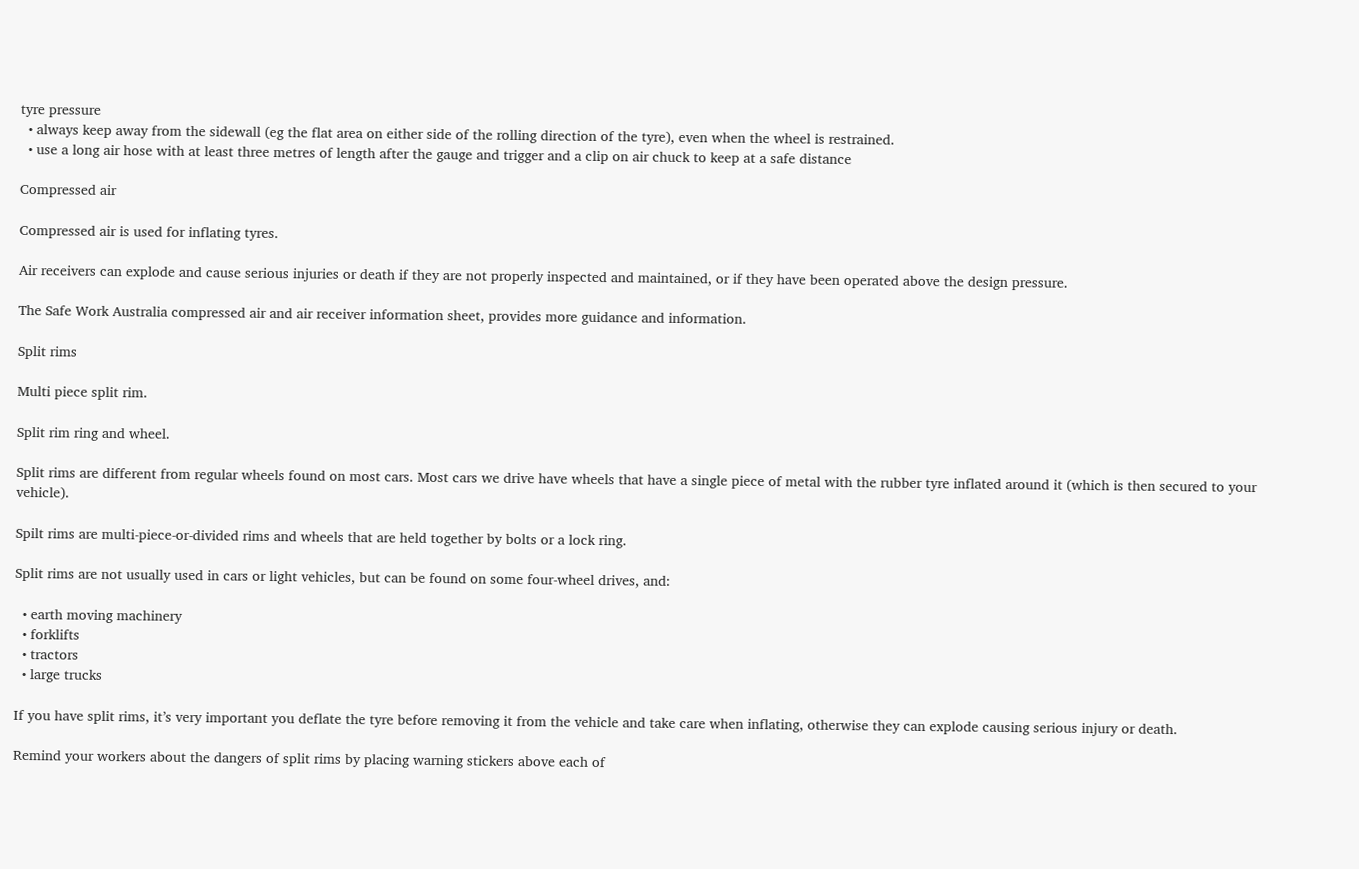tyre pressure
  • always keep away from the sidewall (eg the flat area on either side of the rolling direction of the tyre), even when the wheel is restrained.
  • use a long air hose with at least three metres of length after the gauge and trigger and a clip on air chuck to keep at a safe distance

Compressed air

Compressed air is used for inflating tyres.

Air receivers can explode and cause serious injuries or death if they are not properly inspected and maintained, or if they have been operated above the design pressure.

The Safe Work Australia compressed air and air receiver information sheet, provides more guidance and information.

Split rims

Multi piece split rim.

Split rim ring and wheel.

Split rims are different from regular wheels found on most cars. Most cars we drive have wheels that have a single piece of metal with the rubber tyre inflated around it (which is then secured to your vehicle).

Spilt rims are multi-piece-or-divided rims and wheels that are held together by bolts or a lock ring.

Split rims are not usually used in cars or light vehicles, but can be found on some four-wheel drives, and:

  • earth moving machinery
  • forklifts
  • tractors
  • large trucks

If you have split rims, it’s very important you deflate the tyre before removing it from the vehicle and take care when inflating, otherwise they can explode causing serious injury or death.

Remind your workers about the dangers of split rims by placing warning stickers above each of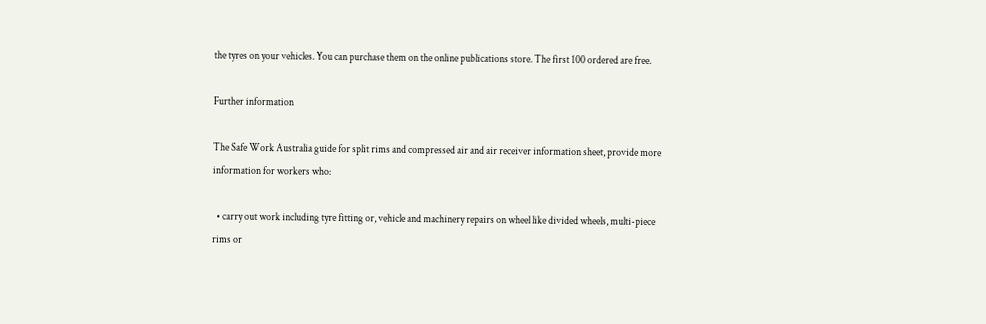the tyres on your vehicles. You can purchase them on the online publications store. The first 100 ordered are free.

Further information

The Safe Work Australia guide for split rims and compressed air and air receiver information sheet, provide more information for workers who:

  • carry out work including tyre fitting or, vehicle and machinery repairs on wheel like divided wheels, multi-piece rims or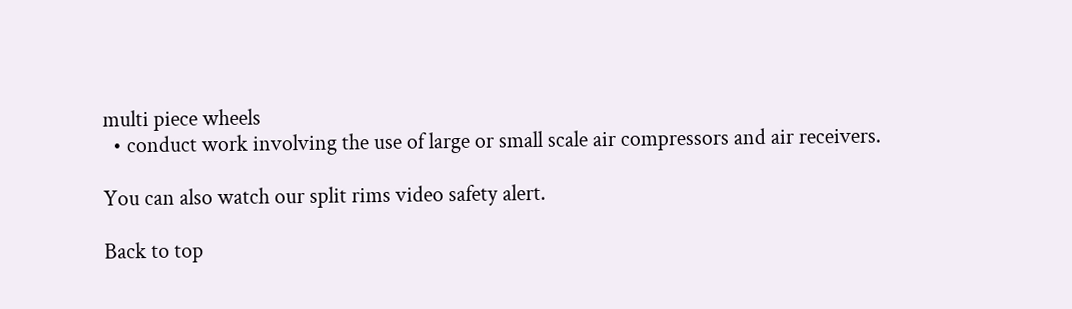multi piece wheels
  • conduct work involving the use of large or small scale air compressors and air receivers.

You can also watch our split rims video safety alert.

Back to top